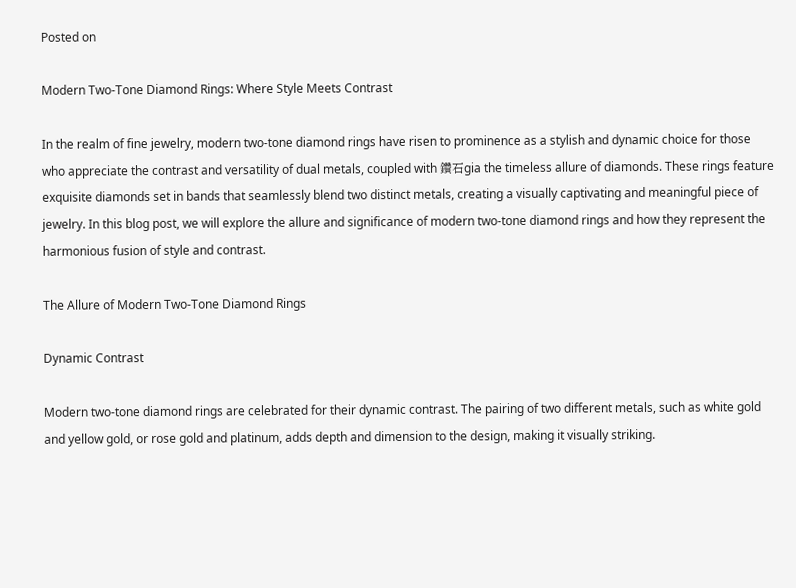Posted on

Modern Two-Tone Diamond Rings: Where Style Meets Contrast

In the realm of fine jewelry, modern two-tone diamond rings have risen to prominence as a stylish and dynamic choice for those who appreciate the contrast and versatility of dual metals, coupled with 鑽石gia the timeless allure of diamonds. These rings feature exquisite diamonds set in bands that seamlessly blend two distinct metals, creating a visually captivating and meaningful piece of jewelry. In this blog post, we will explore the allure and significance of modern two-tone diamond rings and how they represent the harmonious fusion of style and contrast.

The Allure of Modern Two-Tone Diamond Rings

Dynamic Contrast

Modern two-tone diamond rings are celebrated for their dynamic contrast. The pairing of two different metals, such as white gold and yellow gold, or rose gold and platinum, adds depth and dimension to the design, making it visually striking.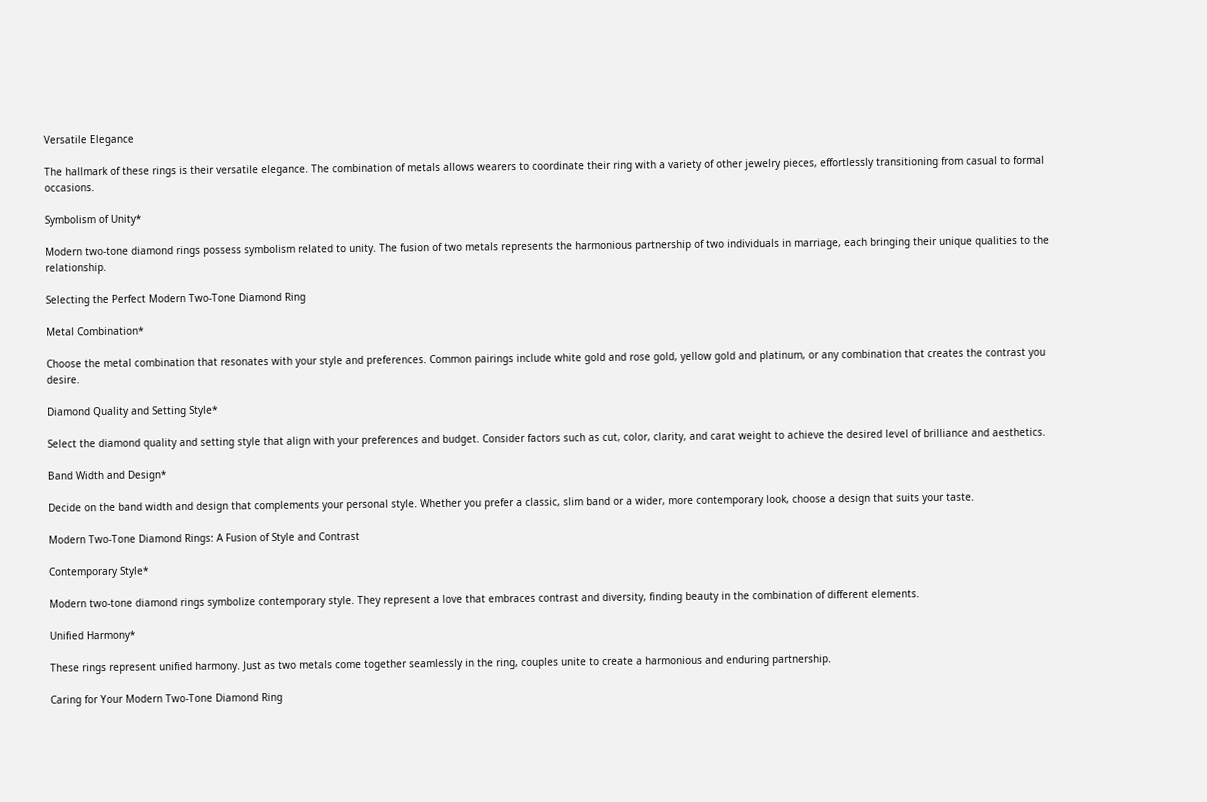Versatile Elegance

The hallmark of these rings is their versatile elegance. The combination of metals allows wearers to coordinate their ring with a variety of other jewelry pieces, effortlessly transitioning from casual to formal occasions.

Symbolism of Unity*

Modern two-tone diamond rings possess symbolism related to unity. The fusion of two metals represents the harmonious partnership of two individuals in marriage, each bringing their unique qualities to the relationship.

Selecting the Perfect Modern Two-Tone Diamond Ring

Metal Combination*

Choose the metal combination that resonates with your style and preferences. Common pairings include white gold and rose gold, yellow gold and platinum, or any combination that creates the contrast you desire.

Diamond Quality and Setting Style*

Select the diamond quality and setting style that align with your preferences and budget. Consider factors such as cut, color, clarity, and carat weight to achieve the desired level of brilliance and aesthetics.

Band Width and Design*

Decide on the band width and design that complements your personal style. Whether you prefer a classic, slim band or a wider, more contemporary look, choose a design that suits your taste.

Modern Two-Tone Diamond Rings: A Fusion of Style and Contrast

Contemporary Style*

Modern two-tone diamond rings symbolize contemporary style. They represent a love that embraces contrast and diversity, finding beauty in the combination of different elements.

Unified Harmony*

These rings represent unified harmony. Just as two metals come together seamlessly in the ring, couples unite to create a harmonious and enduring partnership.

Caring for Your Modern Two-Tone Diamond Ring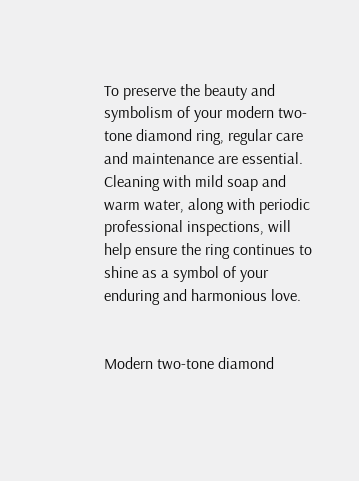To preserve the beauty and symbolism of your modern two-tone diamond ring, regular care and maintenance are essential. Cleaning with mild soap and warm water, along with periodic professional inspections, will help ensure the ring continues to shine as a symbol of your enduring and harmonious love.


Modern two-tone diamond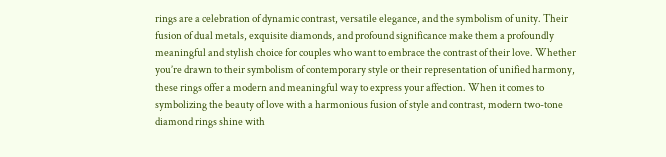rings are a celebration of dynamic contrast, versatile elegance, and the symbolism of unity. Their fusion of dual metals, exquisite diamonds, and profound significance make them a profoundly meaningful and stylish choice for couples who want to embrace the contrast of their love. Whether you’re drawn to their symbolism of contemporary style or their representation of unified harmony, these rings offer a modern and meaningful way to express your affection. When it comes to symbolizing the beauty of love with a harmonious fusion of style and contrast, modern two-tone diamond rings shine with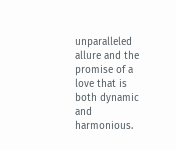unparalleled allure and the promise of a love that is both dynamic and harmonious.